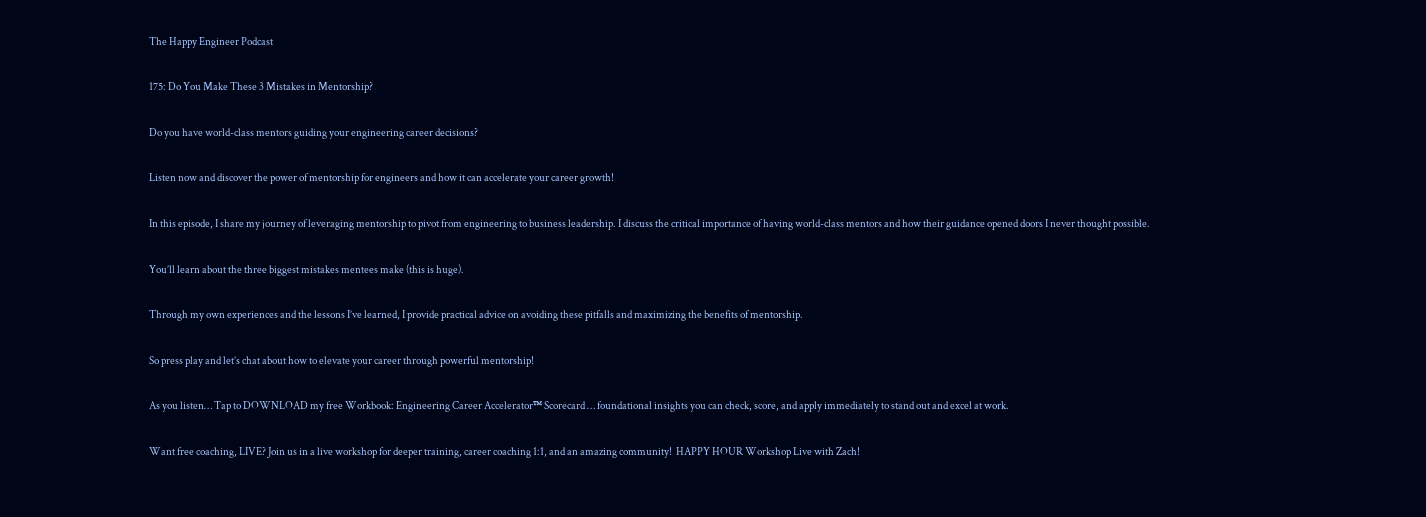The Happy Engineer Podcast

175: Do You Make These 3 Mistakes in Mentorship?

Do you have world-class mentors guiding your engineering career decisions?

Listen now and discover the power of mentorship for engineers and how it can accelerate your career growth!

In this episode, I share my journey of leveraging mentorship to pivot from engineering to business leadership. I discuss the critical importance of having world-class mentors and how their guidance opened doors I never thought possible.

You’ll learn about the three biggest mistakes mentees make (this is huge).

Through my own experiences and the lessons I’ve learned, I provide practical advice on avoiding these pitfalls and maximizing the benefits of mentorship.

So press play and let’s chat about how to elevate your career through powerful mentorship!

As you listen… Tap to DOWNLOAD my free Workbook: Engineering Career Accelerator™ Scorecard … foundational insights you can check, score, and apply immediately to stand out and excel at work.

Want free coaching, LIVE? Join us in a live workshop for deeper training, career coaching 1:1, and an amazing community!  HAPPY HOUR Workshop Live with Zach!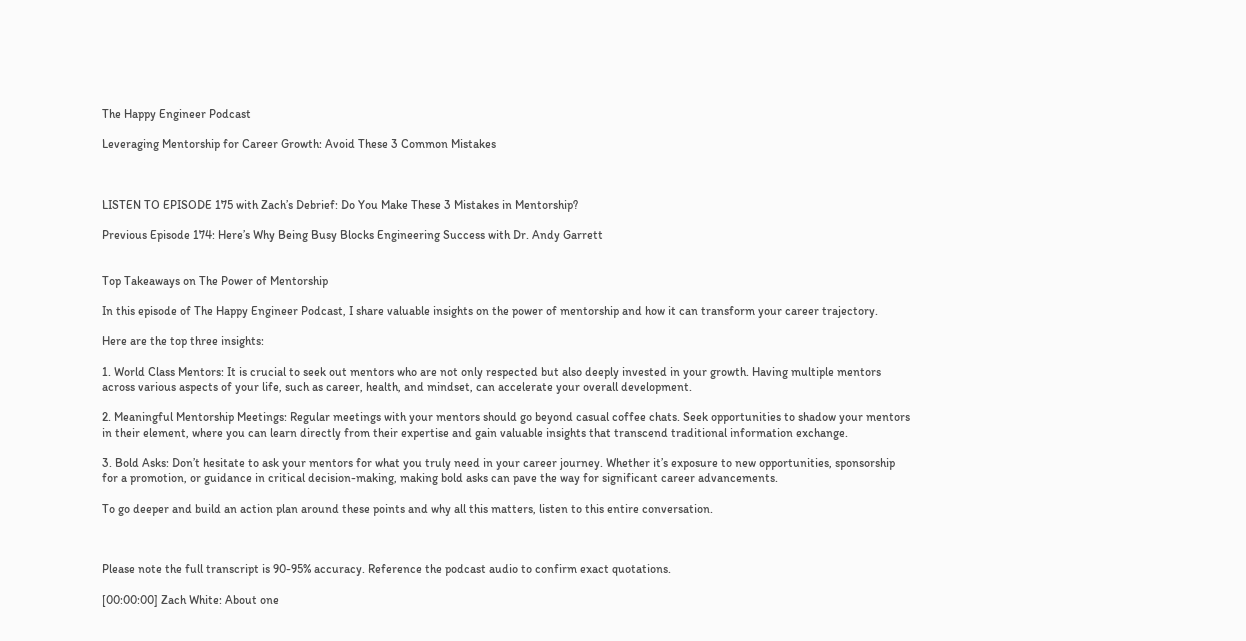The Happy Engineer Podcast

Leveraging Mentorship for Career Growth: Avoid These 3 Common Mistakes



LISTEN TO EPISODE 175 with Zach’s Debrief: Do You Make These 3 Mistakes in Mentorship?

Previous Episode 174: Here’s Why Being Busy Blocks Engineering Success with Dr. Andy Garrett


Top Takeaways on The Power of Mentorship

In this episode of The Happy Engineer Podcast, I share valuable insights on the power of mentorship and how it can transform your career trajectory.

Here are the top three insights:

1. World Class Mentors: It is crucial to seek out mentors who are not only respected but also deeply invested in your growth. Having multiple mentors across various aspects of your life, such as career, health, and mindset, can accelerate your overall development.

2. Meaningful Mentorship Meetings: Regular meetings with your mentors should go beyond casual coffee chats. Seek opportunities to shadow your mentors in their element, where you can learn directly from their expertise and gain valuable insights that transcend traditional information exchange.

3. Bold Asks: Don’t hesitate to ask your mentors for what you truly need in your career journey. Whether it’s exposure to new opportunities, sponsorship for a promotion, or guidance in critical decision-making, making bold asks can pave the way for significant career advancements.

To go deeper and build an action plan around these points and why all this matters, listen to this entire conversation.



Please note the full transcript is 90-95% accuracy. Reference the podcast audio to confirm exact quotations.

[00:00:00] Zach White: About one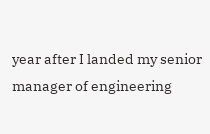year after I landed my senior manager of engineering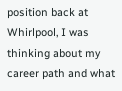position back at Whirlpool, I was thinking about my career path and what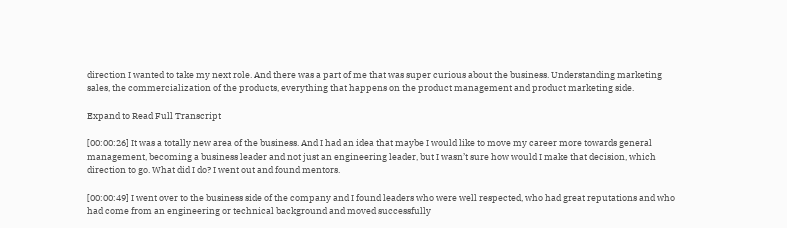direction I wanted to take my next role. And there was a part of me that was super curious about the business. Understanding marketing sales, the commercialization of the products, everything that happens on the product management and product marketing side.

Expand to Read Full Transcript

[00:00:26] It was a totally new area of the business. And I had an idea that maybe I would like to move my career more towards general management, becoming a business leader and not just an engineering leader, but I wasn’t sure how would I make that decision, which direction to go. What did I do? I went out and found mentors.

[00:00:49] I went over to the business side of the company and I found leaders who were well respected, who had great reputations and who had come from an engineering or technical background and moved successfully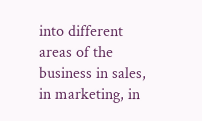into different areas of the business in sales, in marketing, in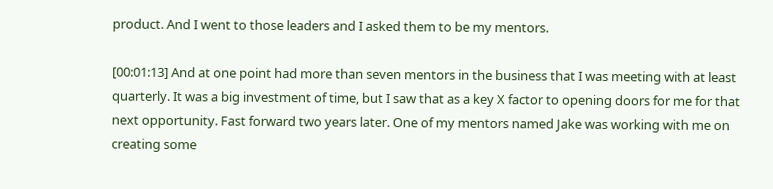product. And I went to those leaders and I asked them to be my mentors.

[00:01:13] And at one point had more than seven mentors in the business that I was meeting with at least quarterly. It was a big investment of time, but I saw that as a key X factor to opening doors for me for that next opportunity. Fast forward two years later. One of my mentors named Jake was working with me on creating some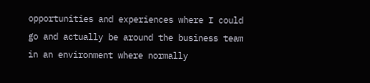opportunities and experiences where I could go and actually be around the business team in an environment where normally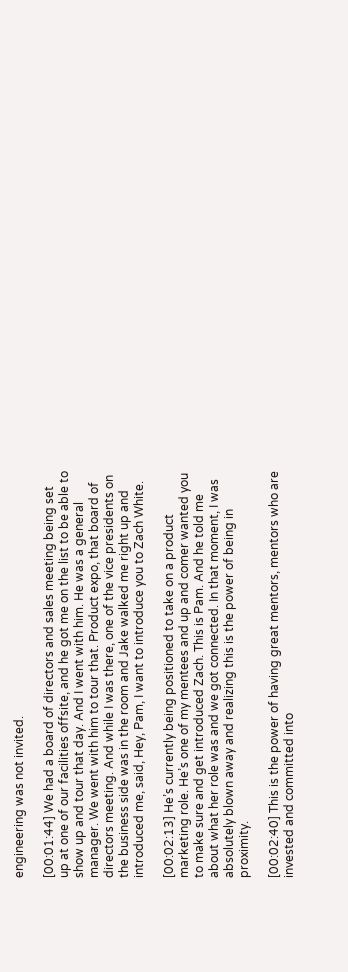engineering was not invited.

[00:01:44] We had a board of directors and sales meeting being set up at one of our facilities offsite, and he got me on the list to be able to show up and tour that day. And I went with him. He was a general manager. We went with him to tour that. Product expo, that board of directors meeting. And while I was there, one of the vice presidents on the business side was in the room and Jake walked me right up and introduced me, said, Hey, Pam, I want to introduce you to Zach White.

[00:02:13] He’s currently being positioned to take on a product marketing role. He’s one of my mentees and up and comer wanted you to make sure and get introduced Zach. This is Pam. And he told me about what her role was and we got connected. In that moment, I was absolutely blown away and realizing this is the power of being in proximity.

[00:02:40] This is the power of having great mentors, mentors who are invested and committed into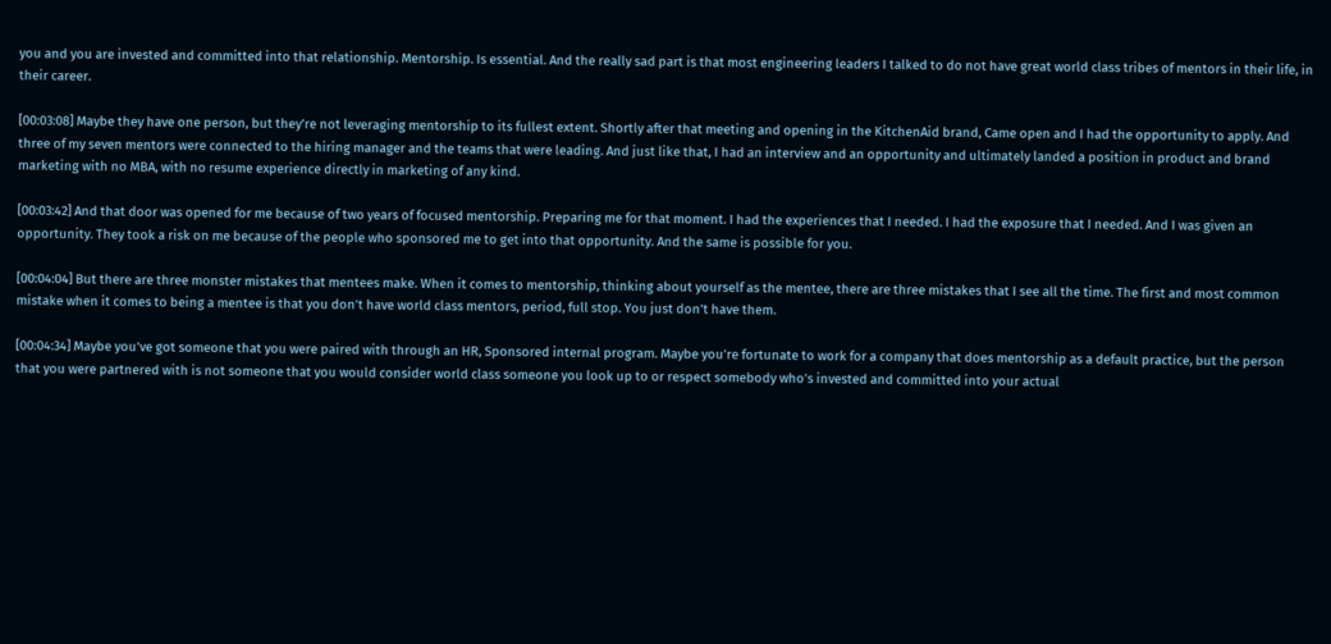you and you are invested and committed into that relationship. Mentorship. Is essential. And the really sad part is that most engineering leaders I talked to do not have great world class tribes of mentors in their life, in their career.

[00:03:08] Maybe they have one person, but they’re not leveraging mentorship to its fullest extent. Shortly after that meeting and opening in the KitchenAid brand, Came open and I had the opportunity to apply. And three of my seven mentors were connected to the hiring manager and the teams that were leading. And just like that, I had an interview and an opportunity and ultimately landed a position in product and brand marketing with no MBA, with no resume experience directly in marketing of any kind.

[00:03:42] And that door was opened for me because of two years of focused mentorship. Preparing me for that moment. I had the experiences that I needed. I had the exposure that I needed. And I was given an opportunity. They took a risk on me because of the people who sponsored me to get into that opportunity. And the same is possible for you.

[00:04:04] But there are three monster mistakes that mentees make. When it comes to mentorship, thinking about yourself as the mentee, there are three mistakes that I see all the time. The first and most common mistake when it comes to being a mentee is that you don’t have world class mentors, period, full stop. You just don’t have them.

[00:04:34] Maybe you’ve got someone that you were paired with through an HR, Sponsored internal program. Maybe you’re fortunate to work for a company that does mentorship as a default practice, but the person that you were partnered with is not someone that you would consider world class someone you look up to or respect somebody who’s invested and committed into your actual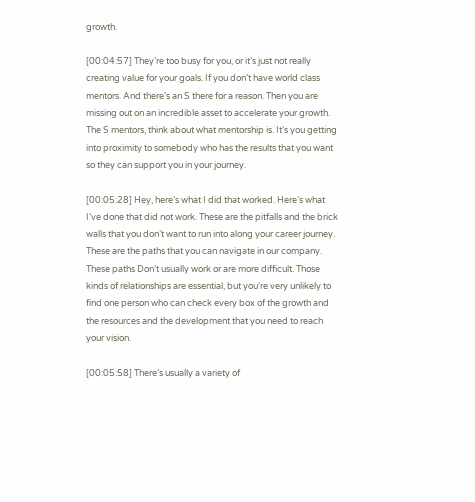growth.

[00:04:57] They’re too busy for you, or it’s just not really creating value for your goals. If you don’t have world class mentors. And there’s an S there for a reason. Then you are missing out on an incredible asset to accelerate your growth. The S mentors, think about what mentorship is. It’s you getting into proximity to somebody who has the results that you want so they can support you in your journey.

[00:05:28] Hey, here’s what I did that worked. Here’s what I’ve done that did not work. These are the pitfalls and the brick walls that you don’t want to run into along your career journey. These are the paths that you can navigate in our company. These paths Don’t usually work or are more difficult. Those kinds of relationships are essential, but you’re very unlikely to find one person who can check every box of the growth and the resources and the development that you need to reach your vision.

[00:05:58] There’s usually a variety of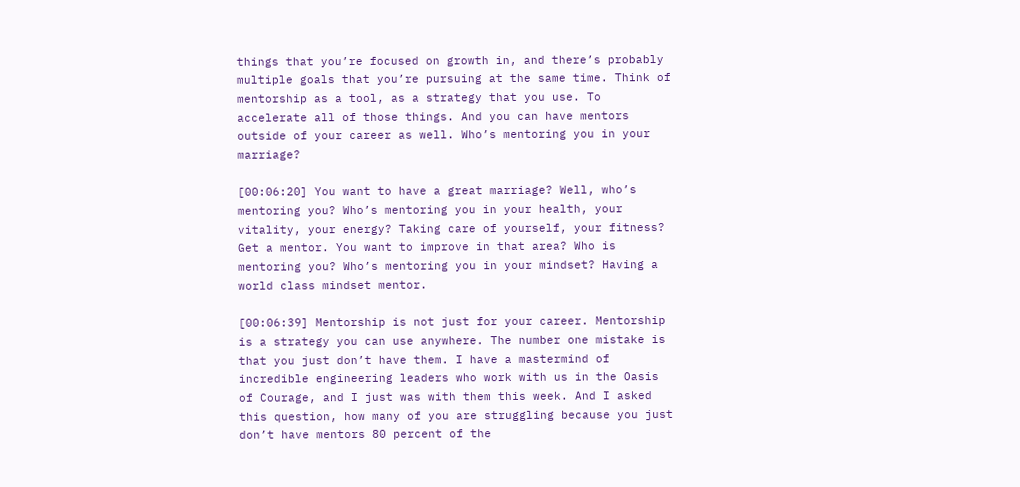things that you’re focused on growth in, and there’s probably multiple goals that you’re pursuing at the same time. Think of mentorship as a tool, as a strategy that you use. To accelerate all of those things. And you can have mentors outside of your career as well. Who’s mentoring you in your marriage?

[00:06:20] You want to have a great marriage? Well, who’s mentoring you? Who’s mentoring you in your health, your vitality, your energy? Taking care of yourself, your fitness? Get a mentor. You want to improve in that area? Who is mentoring you? Who’s mentoring you in your mindset? Having a world class mindset mentor.

[00:06:39] Mentorship is not just for your career. Mentorship is a strategy you can use anywhere. The number one mistake is that you just don’t have them. I have a mastermind of incredible engineering leaders who work with us in the Oasis of Courage, and I just was with them this week. And I asked this question, how many of you are struggling because you just don’t have mentors 80 percent of the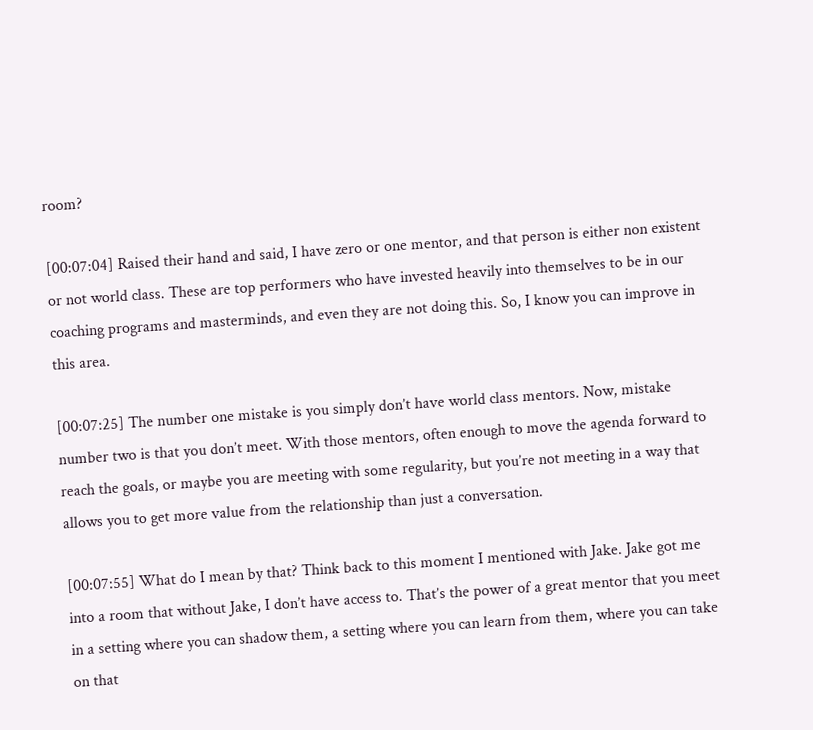room?

[00:07:04] Raised their hand and said, I have zero or one mentor, and that person is either non existent or not world class. These are top performers who have invested heavily into themselves to be in our coaching programs and masterminds, and even they are not doing this. So, I know you can improve in this area.

[00:07:25] The number one mistake is you simply don’t have world class mentors. Now, mistake number two is that you don’t meet. With those mentors, often enough to move the agenda forward to reach the goals, or maybe you are meeting with some regularity, but you’re not meeting in a way that allows you to get more value from the relationship than just a conversation.

[00:07:55] What do I mean by that? Think back to this moment I mentioned with Jake. Jake got me into a room that without Jake, I don’t have access to. That’s the power of a great mentor that you meet in a setting where you can shadow them, a setting where you can learn from them, where you can take on that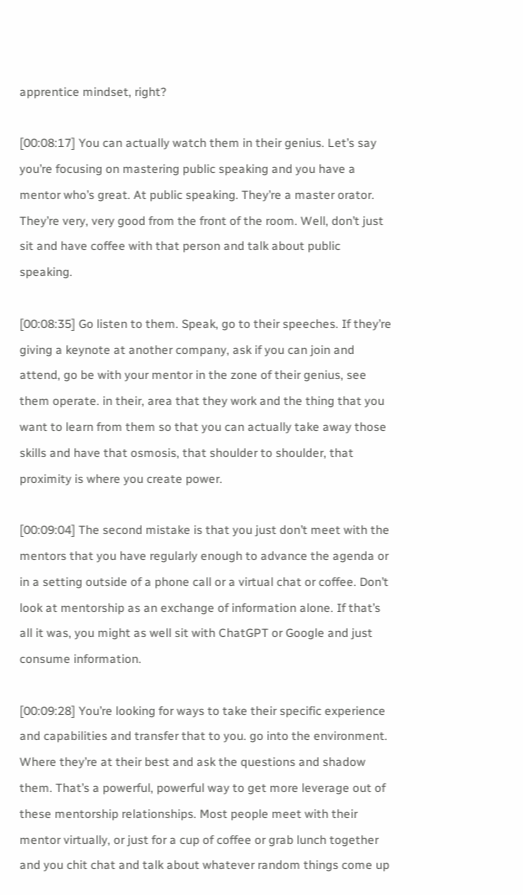apprentice mindset, right?

[00:08:17] You can actually watch them in their genius. Let’s say you’re focusing on mastering public speaking and you have a mentor who’s great. At public speaking. They’re a master orator. They’re very, very good from the front of the room. Well, don’t just sit and have coffee with that person and talk about public speaking.

[00:08:35] Go listen to them. Speak, go to their speeches. If they’re giving a keynote at another company, ask if you can join and attend, go be with your mentor in the zone of their genius, see them operate. in their, area that they work and the thing that you want to learn from them so that you can actually take away those skills and have that osmosis, that shoulder to shoulder, that proximity is where you create power.

[00:09:04] The second mistake is that you just don’t meet with the mentors that you have regularly enough to advance the agenda or in a setting outside of a phone call or a virtual chat or coffee. Don’t look at mentorship as an exchange of information alone. If that’s all it was, you might as well sit with ChatGPT or Google and just consume information.

[00:09:28] You’re looking for ways to take their specific experience and capabilities and transfer that to you. go into the environment. Where they’re at their best and ask the questions and shadow them. That’s a powerful, powerful way to get more leverage out of these mentorship relationships. Most people meet with their mentor virtually, or just for a cup of coffee or grab lunch together and you chit chat and talk about whatever random things come up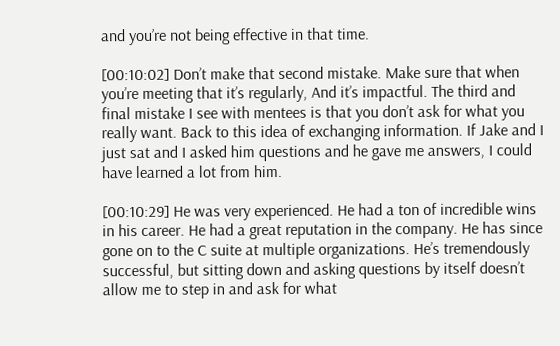and you’re not being effective in that time.

[00:10:02] Don’t make that second mistake. Make sure that when you’re meeting that it’s regularly, And it’s impactful. The third and final mistake I see with mentees is that you don’t ask for what you really want. Back to this idea of exchanging information. If Jake and I just sat and I asked him questions and he gave me answers, I could have learned a lot from him.

[00:10:29] He was very experienced. He had a ton of incredible wins in his career. He had a great reputation in the company. He has since gone on to the C suite at multiple organizations. He’s tremendously successful, but sitting down and asking questions by itself doesn’t allow me to step in and ask for what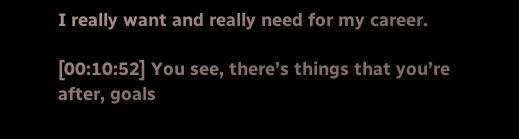I really want and really need for my career.

[00:10:52] You see, there’s things that you’re after, goals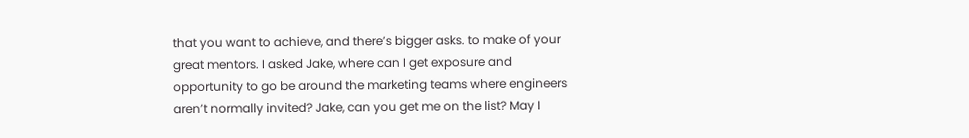that you want to achieve, and there’s bigger asks. to make of your great mentors. I asked Jake, where can I get exposure and opportunity to go be around the marketing teams where engineers aren’t normally invited? Jake, can you get me on the list? May I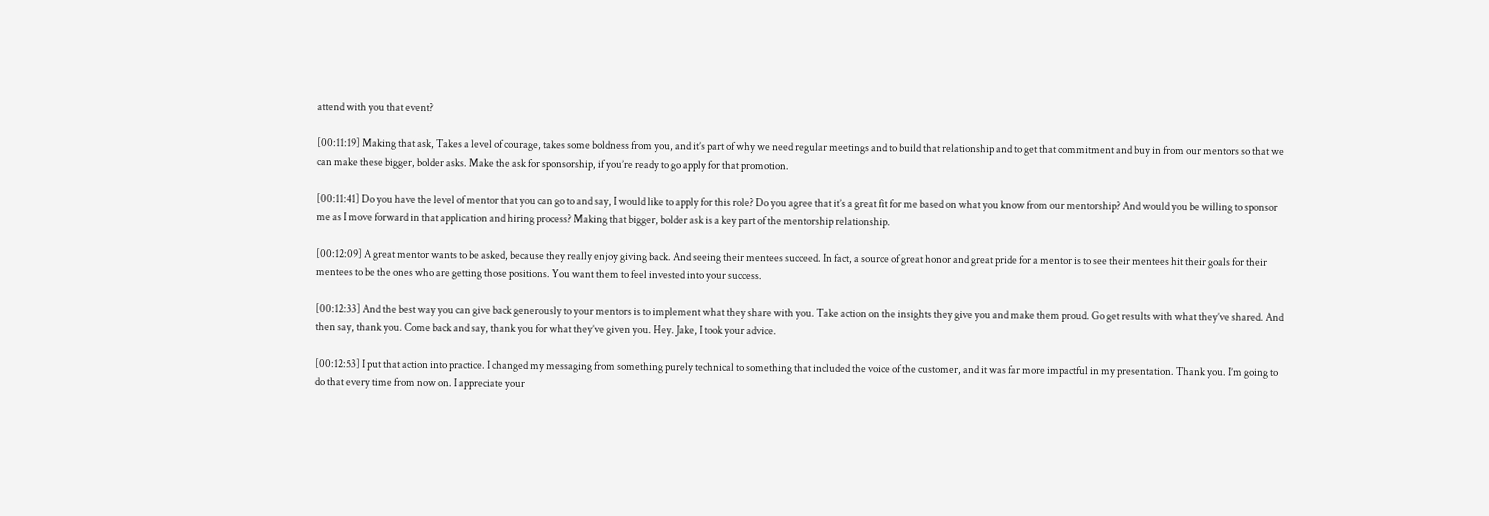attend with you that event?

[00:11:19] Making that ask, Takes a level of courage, takes some boldness from you, and it’s part of why we need regular meetings and to build that relationship and to get that commitment and buy in from our mentors so that we can make these bigger, bolder asks. Make the ask for sponsorship, if you’re ready to go apply for that promotion.

[00:11:41] Do you have the level of mentor that you can go to and say, I would like to apply for this role? Do you agree that it’s a great fit for me based on what you know from our mentorship? And would you be willing to sponsor me as I move forward in that application and hiring process? Making that bigger, bolder ask is a key part of the mentorship relationship.

[00:12:09] A great mentor wants to be asked, because they really enjoy giving back. And seeing their mentees succeed. In fact, a source of great honor and great pride for a mentor is to see their mentees hit their goals for their mentees to be the ones who are getting those positions. You want them to feel invested into your success.

[00:12:33] And the best way you can give back generously to your mentors is to implement what they share with you. Take action on the insights they give you and make them proud. Go get results with what they’ve shared. And then say, thank you. Come back and say, thank you for what they’ve given you. Hey. Jake, I took your advice.

[00:12:53] I put that action into practice. I changed my messaging from something purely technical to something that included the voice of the customer, and it was far more impactful in my presentation. Thank you. I’m going to do that every time from now on. I appreciate your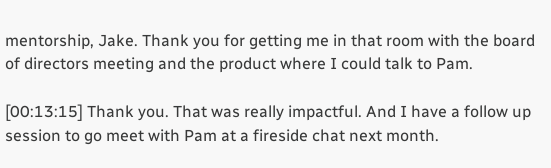mentorship, Jake. Thank you for getting me in that room with the board of directors meeting and the product where I could talk to Pam.

[00:13:15] Thank you. That was really impactful. And I have a follow up session to go meet with Pam at a fireside chat next month.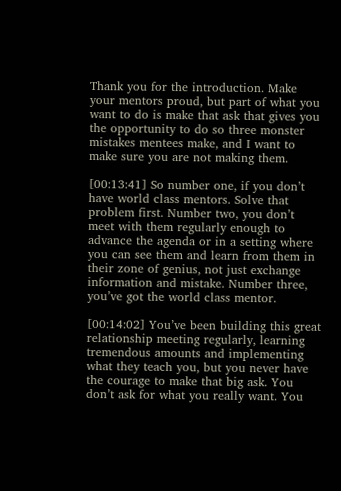Thank you for the introduction. Make your mentors proud, but part of what you want to do is make that ask that gives you the opportunity to do so three monster mistakes mentees make, and I want to make sure you are not making them.

[00:13:41] So number one, if you don’t have world class mentors. Solve that problem first. Number two, you don’t meet with them regularly enough to advance the agenda or in a setting where you can see them and learn from them in their zone of genius, not just exchange information and mistake. Number three, you’ve got the world class mentor.

[00:14:02] You’ve been building this great relationship meeting regularly, learning tremendous amounts and implementing what they teach you, but you never have the courage to make that big ask. You don’t ask for what you really want. You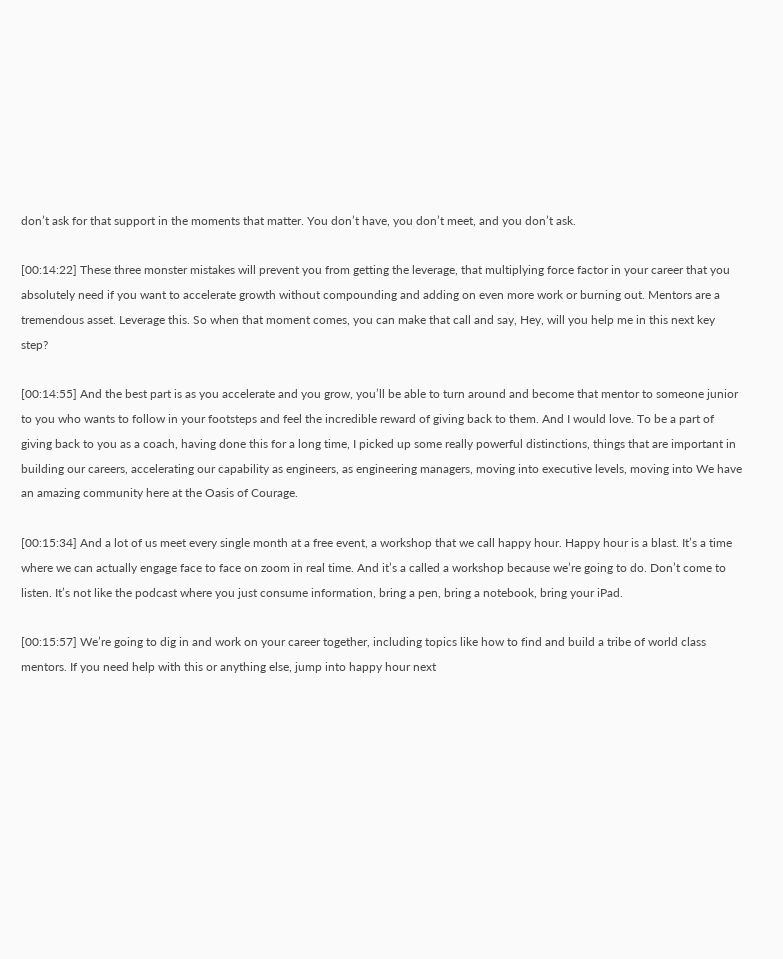don’t ask for that support in the moments that matter. You don’t have, you don’t meet, and you don’t ask.

[00:14:22] These three monster mistakes will prevent you from getting the leverage, that multiplying force factor in your career that you absolutely need if you want to accelerate growth without compounding and adding on even more work or burning out. Mentors are a tremendous asset. Leverage this. So when that moment comes, you can make that call and say, Hey, will you help me in this next key step?

[00:14:55] And the best part is as you accelerate and you grow, you’ll be able to turn around and become that mentor to someone junior to you who wants to follow in your footsteps and feel the incredible reward of giving back to them. And I would love. To be a part of giving back to you as a coach, having done this for a long time, I picked up some really powerful distinctions, things that are important in building our careers, accelerating our capability as engineers, as engineering managers, moving into executive levels, moving into We have an amazing community here at the Oasis of Courage.

[00:15:34] And a lot of us meet every single month at a free event, a workshop that we call happy hour. Happy hour is a blast. It’s a time where we can actually engage face to face on zoom in real time. And it’s a called a workshop because we’re going to do. Don’t come to listen. It’s not like the podcast where you just consume information, bring a pen, bring a notebook, bring your iPad.

[00:15:57] We’re going to dig in and work on your career together, including topics like how to find and build a tribe of world class mentors. If you need help with this or anything else, jump into happy hour next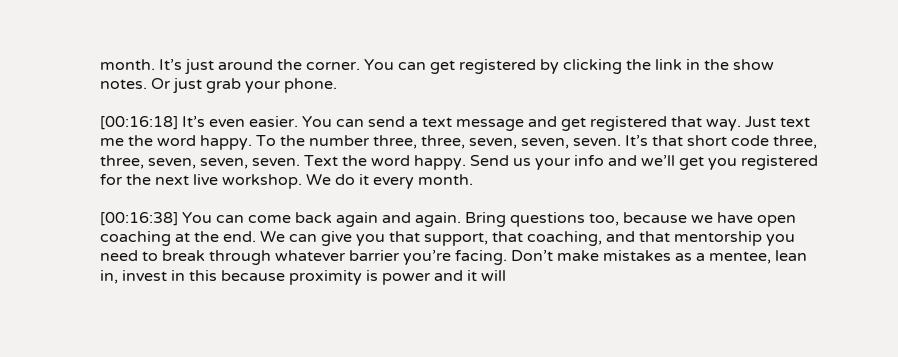month. It’s just around the corner. You can get registered by clicking the link in the show notes. Or just grab your phone.

[00:16:18] It’s even easier. You can send a text message and get registered that way. Just text me the word happy. To the number three, three, seven, seven, seven. It’s that short code three, three, seven, seven, seven. Text the word happy. Send us your info and we’ll get you registered for the next live workshop. We do it every month.

[00:16:38] You can come back again and again. Bring questions too, because we have open coaching at the end. We can give you that support, that coaching, and that mentorship you need to break through whatever barrier you’re facing. Don’t make mistakes as a mentee, lean in, invest in this because proximity is power and it will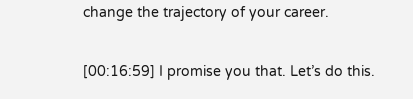change the trajectory of your career.

[00:16:59] I promise you that. Let’s do this.